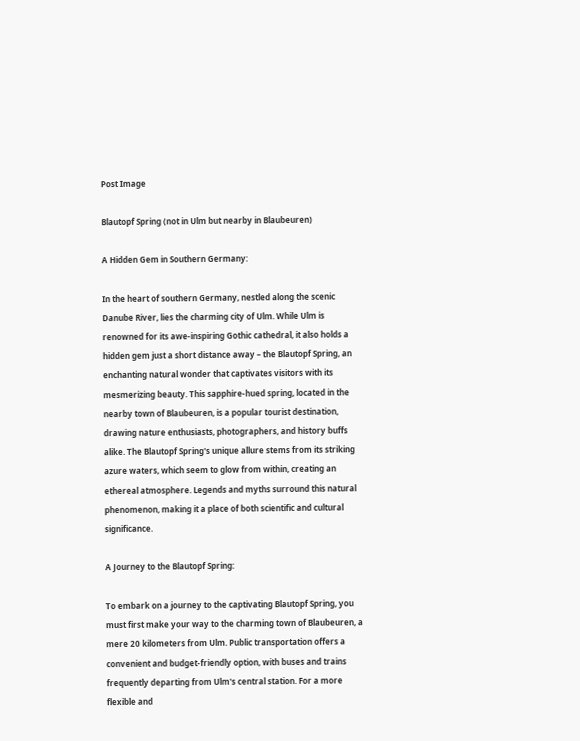Post Image

Blautopf Spring (not in Ulm but nearby in Blaubeuren)

A Hidden Gem in Southern Germany:

In the heart of southern Germany, nestled along the scenic Danube River, lies the charming city of Ulm. While Ulm is renowned for its awe-inspiring Gothic cathedral, it also holds a hidden gem just a short distance away – the Blautopf Spring, an enchanting natural wonder that captivates visitors with its mesmerizing beauty. This sapphire-hued spring, located in the nearby town of Blaubeuren, is a popular tourist destination, drawing nature enthusiasts, photographers, and history buffs alike. The Blautopf Spring's unique allure stems from its striking azure waters, which seem to glow from within, creating an ethereal atmosphere. Legends and myths surround this natural phenomenon, making it a place of both scientific and cultural significance.

A Journey to the Blautopf Spring:

To embark on a journey to the captivating Blautopf Spring, you must first make your way to the charming town of Blaubeuren, a mere 20 kilometers from Ulm. Public transportation offers a convenient and budget-friendly option, with buses and trains frequently departing from Ulm's central station. For a more flexible and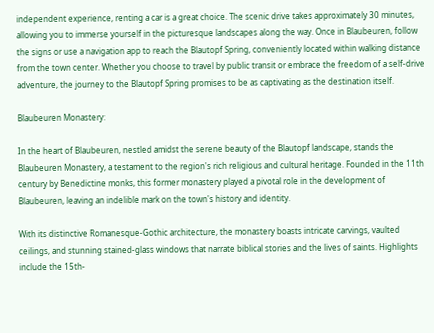independent experience, renting a car is a great choice. The scenic drive takes approximately 30 minutes, allowing you to immerse yourself in the picturesque landscapes along the way. Once in Blaubeuren, follow the signs or use a navigation app to reach the Blautopf Spring, conveniently located within walking distance from the town center. Whether you choose to travel by public transit or embrace the freedom of a self-drive adventure, the journey to the Blautopf Spring promises to be as captivating as the destination itself.

Blaubeuren Monastery:

In the heart of Blaubeuren, nestled amidst the serene beauty of the Blautopf landscape, stands the Blaubeuren Monastery, a testament to the region's rich religious and cultural heritage. Founded in the 11th century by Benedictine monks, this former monastery played a pivotal role in the development of Blaubeuren, leaving an indelible mark on the town's history and identity.

With its distinctive Romanesque-Gothic architecture, the monastery boasts intricate carvings, vaulted ceilings, and stunning stained-glass windows that narrate biblical stories and the lives of saints. Highlights include the 15th-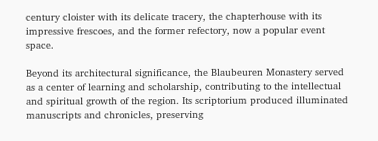century cloister with its delicate tracery, the chapterhouse with its impressive frescoes, and the former refectory, now a popular event space.

Beyond its architectural significance, the Blaubeuren Monastery served as a center of learning and scholarship, contributing to the intellectual and spiritual growth of the region. Its scriptorium produced illuminated manuscripts and chronicles, preserving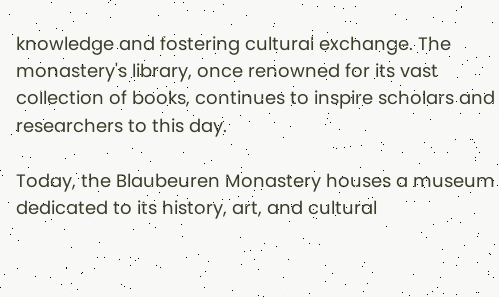knowledge and fostering cultural exchange. The monastery's library, once renowned for its vast collection of books, continues to inspire scholars and researchers to this day.

Today, the Blaubeuren Monastery houses a museum dedicated to its history, art, and cultural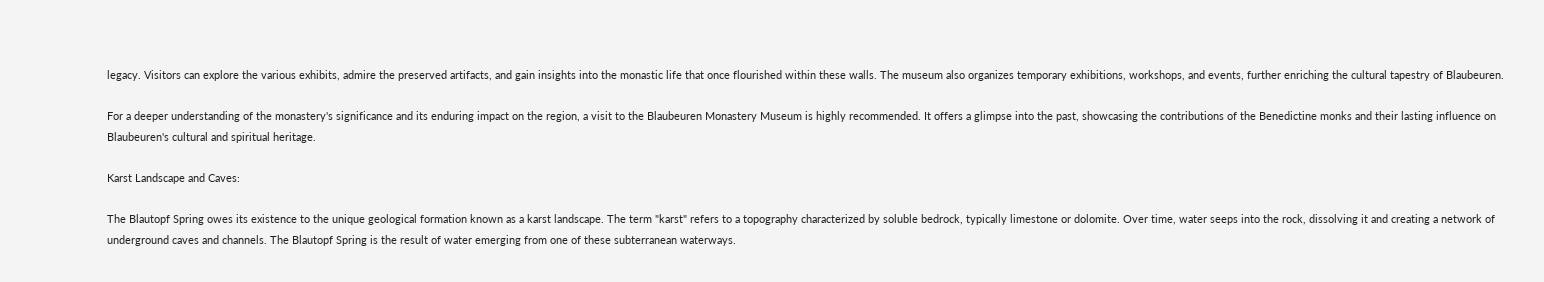legacy. Visitors can explore the various exhibits, admire the preserved artifacts, and gain insights into the monastic life that once flourished within these walls. The museum also organizes temporary exhibitions, workshops, and events, further enriching the cultural tapestry of Blaubeuren.

For a deeper understanding of the monastery's significance and its enduring impact on the region, a visit to the Blaubeuren Monastery Museum is highly recommended. It offers a glimpse into the past, showcasing the contributions of the Benedictine monks and their lasting influence on Blaubeuren's cultural and spiritual heritage.

Karst Landscape and Caves:

The Blautopf Spring owes its existence to the unique geological formation known as a karst landscape. The term "karst" refers to a topography characterized by soluble bedrock, typically limestone or dolomite. Over time, water seeps into the rock, dissolving it and creating a network of underground caves and channels. The Blautopf Spring is the result of water emerging from one of these subterranean waterways.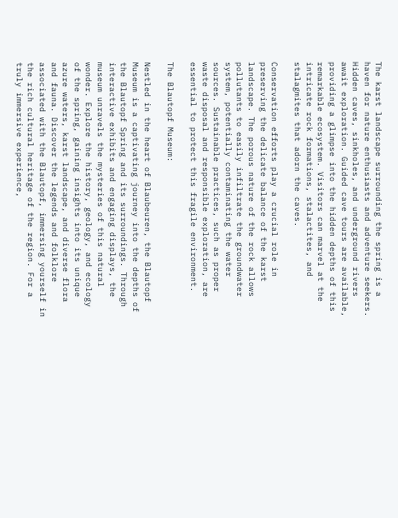The karst landscape surrounding the spring is a haven for nature enthusiasts and adventure seekers. Hidden caves, sinkholes, and underground rivers await exploration. Guided cave tours are available, providing a glimpse into the hidden depths of this remarkable ecosystem. Visitors can marvel at the intricate rock formations, stalactites, and stalagmites that adorn the caves.

Conservation efforts play a crucial role in preserving the delicate balance of the karst landscape. The porous nature of the rock allows pollutants to easily infiltrate the groundwater system, potentially contaminating the water sources. Sustainable practices, such as proper waste disposal and responsible exploration, are essential to protect this fragile environment.

The Blautopf Museum:

Nestled in the heart of Blaubeuren, the Blautopf Museum is a captivating journey into the depths of the Blautopf Spring and its surroundings. Through interactive exhibits and engaging displays, the museum unravels the mysteries of this natural wonder. Explore the history, geology, and ecology of the spring, gaining insights into its unique azure waters, karst landscape, and diverse flora and fauna. Discover the legends and folklore associated with the Blautopf, immersing yourself in the rich cultural heritage of the region. For a truly immersive experience,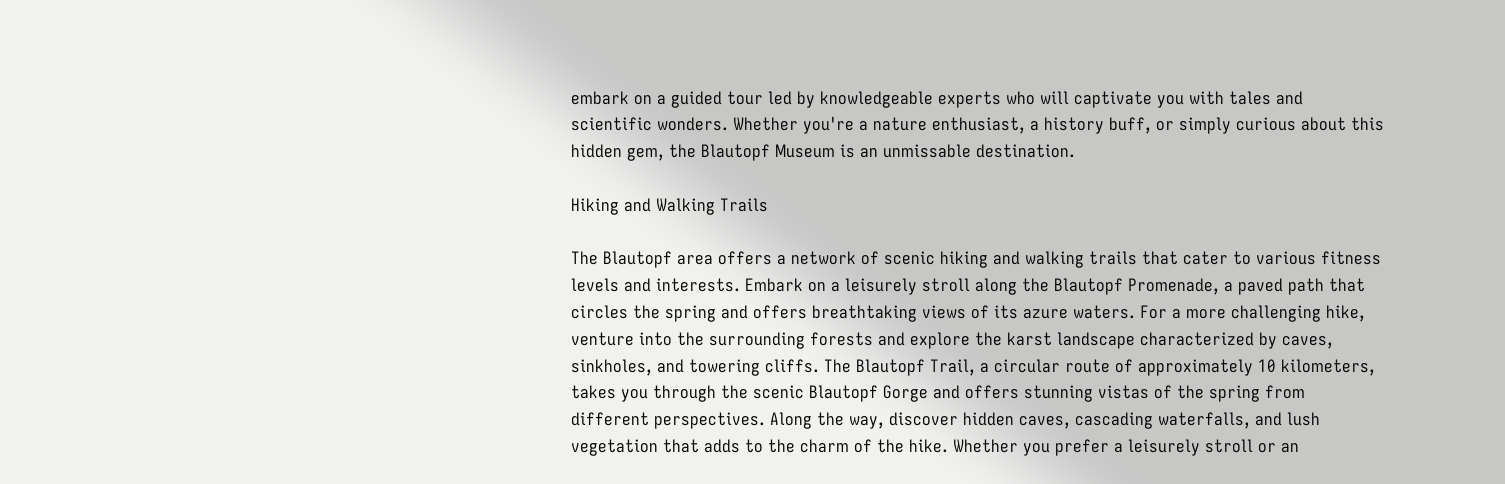embark on a guided tour led by knowledgeable experts who will captivate you with tales and scientific wonders. Whether you're a nature enthusiast, a history buff, or simply curious about this hidden gem, the Blautopf Museum is an unmissable destination.

Hiking and Walking Trails

The Blautopf area offers a network of scenic hiking and walking trails that cater to various fitness levels and interests. Embark on a leisurely stroll along the Blautopf Promenade, a paved path that circles the spring and offers breathtaking views of its azure waters. For a more challenging hike, venture into the surrounding forests and explore the karst landscape characterized by caves, sinkholes, and towering cliffs. The Blautopf Trail, a circular route of approximately 10 kilometers, takes you through the scenic Blautopf Gorge and offers stunning vistas of the spring from different perspectives. Along the way, discover hidden caves, cascading waterfalls, and lush vegetation that adds to the charm of the hike. Whether you prefer a leisurely stroll or an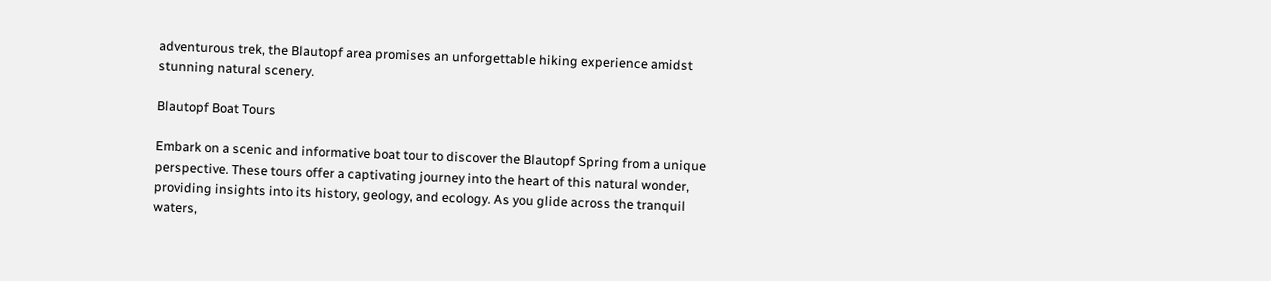adventurous trek, the Blautopf area promises an unforgettable hiking experience amidst stunning natural scenery.

Blautopf Boat Tours

Embark on a scenic and informative boat tour to discover the Blautopf Spring from a unique perspective. These tours offer a captivating journey into the heart of this natural wonder, providing insights into its history, geology, and ecology. As you glide across the tranquil waters,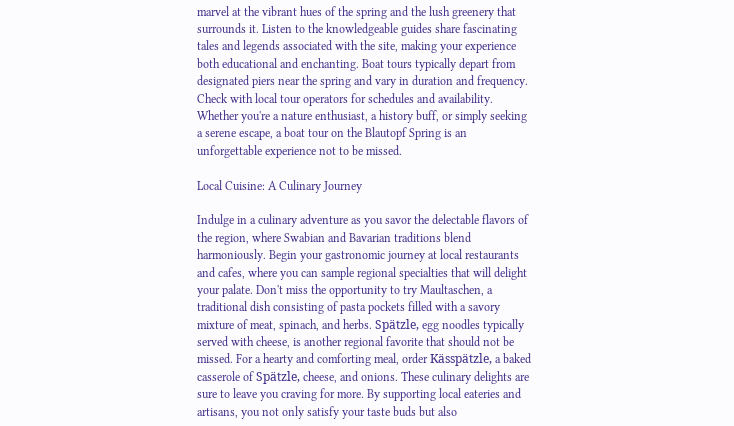marvel at the vibrant hues of the spring and the lush greenery that surrounds it. Listen to the knowledgeable guides share fascinating tales and legends associated with the site, making your experience both educational and enchanting. Boat tours typically depart from designated piers near the spring and vary in duration and frequency. Check with local tour operators for schedules and availability. Whether you're a nature enthusiast, a history buff, or simply seeking a serene escape, a boat tour on the Blautopf Spring is an unforgettable experience not to be missed.

Local Cuisine: A Culinary Journey

Indulge in a culinary adventure as you savor the delectable flavors of the region, where Swabian and Bavarian traditions blend harmoniously. Begin your gastronomic journey at local restaurants and cafes, where you can sample regional specialties that will delight your palate. Don't miss the opportunity to try Maultaschen, a traditional dish consisting of pasta pockets filled with a savory mixture of meat, spinach, and herbs. Spätzle, egg noodles typically served with cheese, is another regional favorite that should not be missed. For a hearty and comforting meal, order Kässpätzle, a baked casserole of Spätzle, cheese, and onions. These culinary delights are sure to leave you craving for more. By supporting local eateries and artisans, you not only satisfy your taste buds but also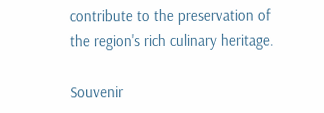contribute to the preservation of the region's rich culinary heritage.

Souvenir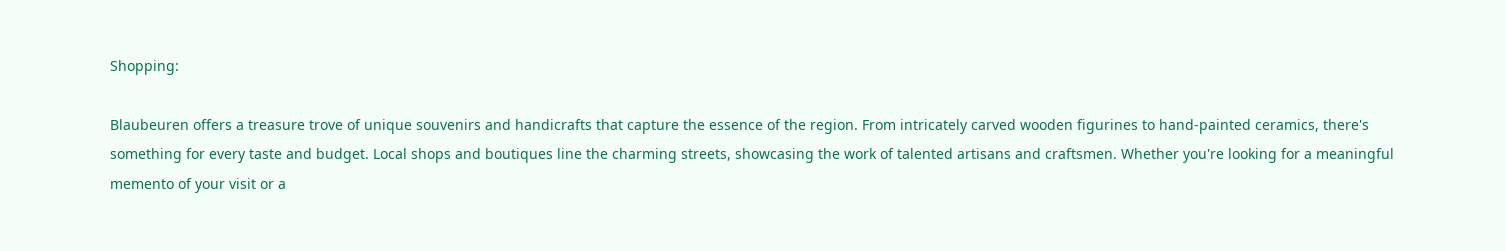Shopping:

Blaubeuren offers a treasure trove of unique souvenirs and handicrafts that capture the essence of the region. From intricately carved wooden figurines to hand-painted ceramics, there's something for every taste and budget. Local shops and boutiques line the charming streets, showcasing the work of talented artisans and craftsmen. Whether you're looking for a meaningful memento of your visit or a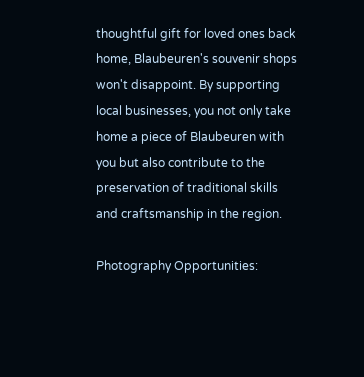thoughtful gift for loved ones back home, Blaubeuren's souvenir shops won't disappoint. By supporting local businesses, you not only take home a piece of Blaubeuren with you but also contribute to the preservation of traditional skills and craftsmanship in the region.

Photography Opportunities: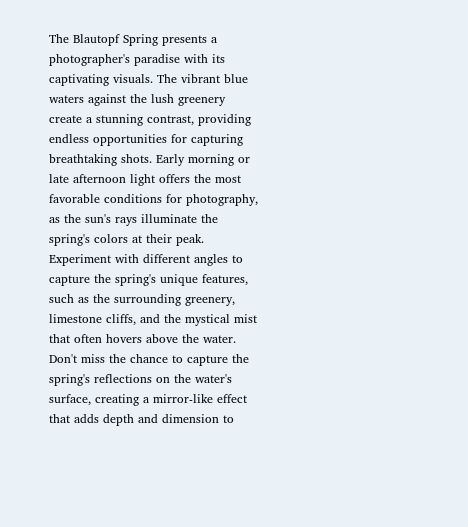The Blautopf Spring presents a photographer's paradise with its captivating visuals. The vibrant blue waters against the lush greenery create a stunning contrast, providing endless opportunities for capturing breathtaking shots. Early morning or late afternoon light offers the most favorable conditions for photography, as the sun's rays illuminate the spring's colors at their peak. Experiment with different angles to capture the spring's unique features, such as the surrounding greenery, limestone cliffs, and the mystical mist that often hovers above the water. Don't miss the chance to capture the spring's reflections on the water's surface, creating a mirror-like effect that adds depth and dimension to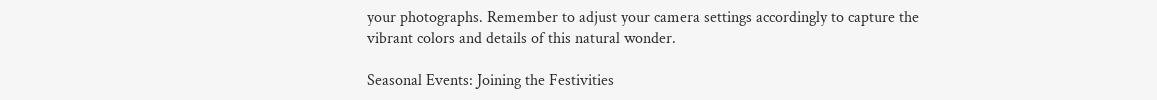your photographs. Remember to adjust your camera settings accordingly to capture the vibrant colors and details of this natural wonder.

Seasonal Events: Joining the Festivities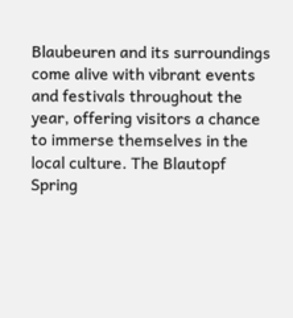Blaubeuren and its surroundings come alive with vibrant events and festivals throughout the year, offering visitors a chance to immerse themselves in the local culture. The Blautopf Spring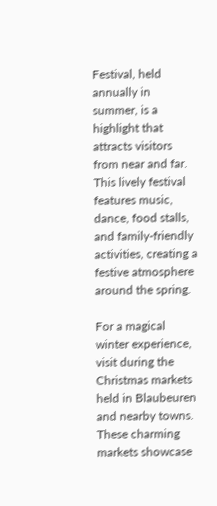Festival, held annually in summer, is a highlight that attracts visitors from near and far. This lively festival features music, dance, food stalls, and family-friendly activities, creating a festive atmosphere around the spring.

For a magical winter experience, visit during the Christmas markets held in Blaubeuren and nearby towns. These charming markets showcase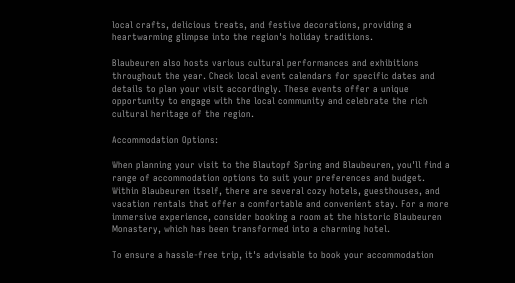local crafts, delicious treats, and festive decorations, providing a heartwarming glimpse into the region's holiday traditions.

Blaubeuren also hosts various cultural performances and exhibitions throughout the year. Check local event calendars for specific dates and details to plan your visit accordingly. These events offer a unique opportunity to engage with the local community and celebrate the rich cultural heritage of the region.

Accommodation Options:

When planning your visit to the Blautopf Spring and Blaubeuren, you'll find a range of accommodation options to suit your preferences and budget. Within Blaubeuren itself, there are several cozy hotels, guesthouses, and vacation rentals that offer a comfortable and convenient stay. For a more immersive experience, consider booking a room at the historic Blaubeuren Monastery, which has been transformed into a charming hotel.

To ensure a hassle-free trip, it's advisable to book your accommodation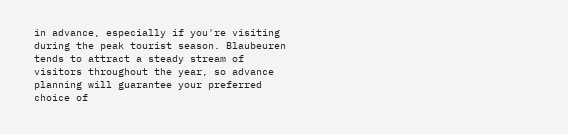in advance, especially if you're visiting during the peak tourist season. Blaubeuren tends to attract a steady stream of visitors throughout the year, so advance planning will guarantee your preferred choice of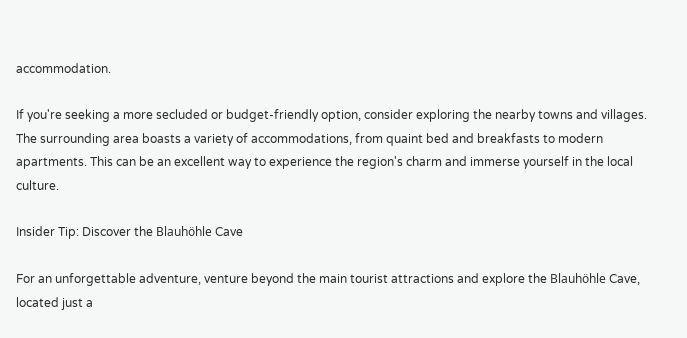accommodation.

If you're seeking a more secluded or budget-friendly option, consider exploring the nearby towns and villages. The surrounding area boasts a variety of accommodations, from quaint bed and breakfasts to modern apartments. This can be an excellent way to experience the region's charm and immerse yourself in the local culture.

Insider Tip: Discover the Blauhöhle Cave

For an unforgettable adventure, venture beyond the main tourist attractions and explore the Blauhöhle Cave, located just a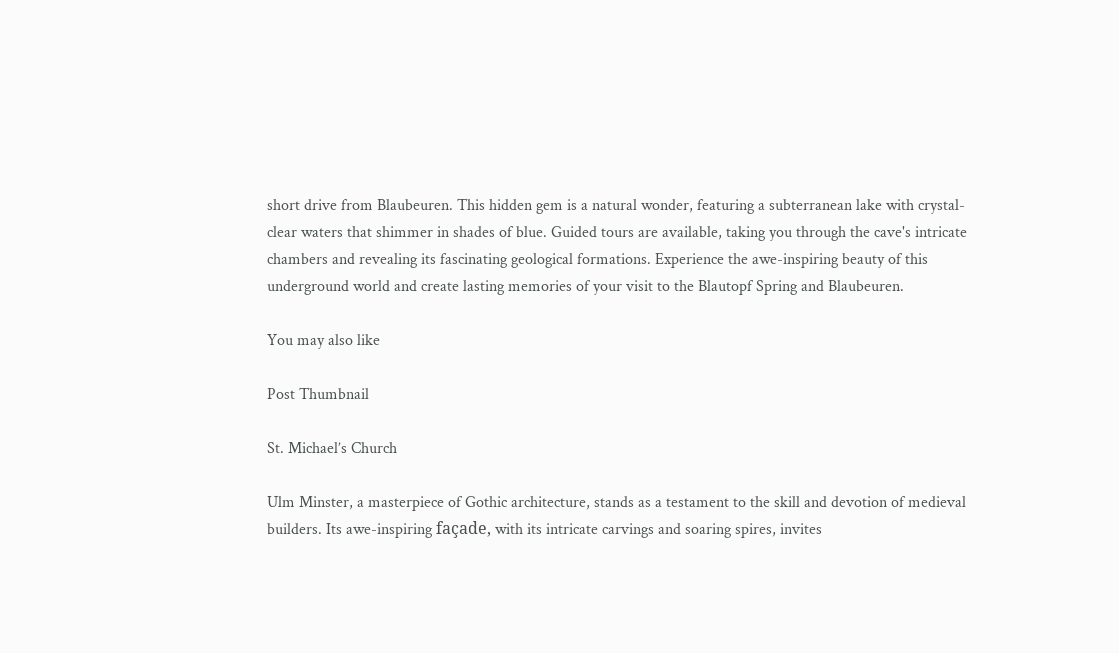short drive from Blaubeuren. This hidden gem is a natural wonder, featuring a subterranean lake with crystal-clear waters that shimmer in shades of blue. Guided tours are available, taking you through the cave's intricate chambers and revealing its fascinating geological formations. Experience the awe-inspiring beauty of this underground world and create lasting memories of your visit to the Blautopf Spring and Blaubeuren.

You may also like

Post Thumbnail

St. Michael’s Church

Ulm Minster, a masterpiece of Gothic architecture, stands as a testament to the skill and devotion of medieval builders. Its awe-inspiring façade, with its intricate carvings and soaring spires, invites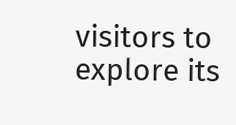visitors to explore its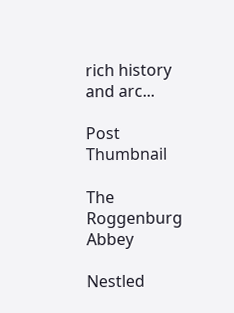rich history and arc...

Post Thumbnail

The Roggenburg Abbey

Nestled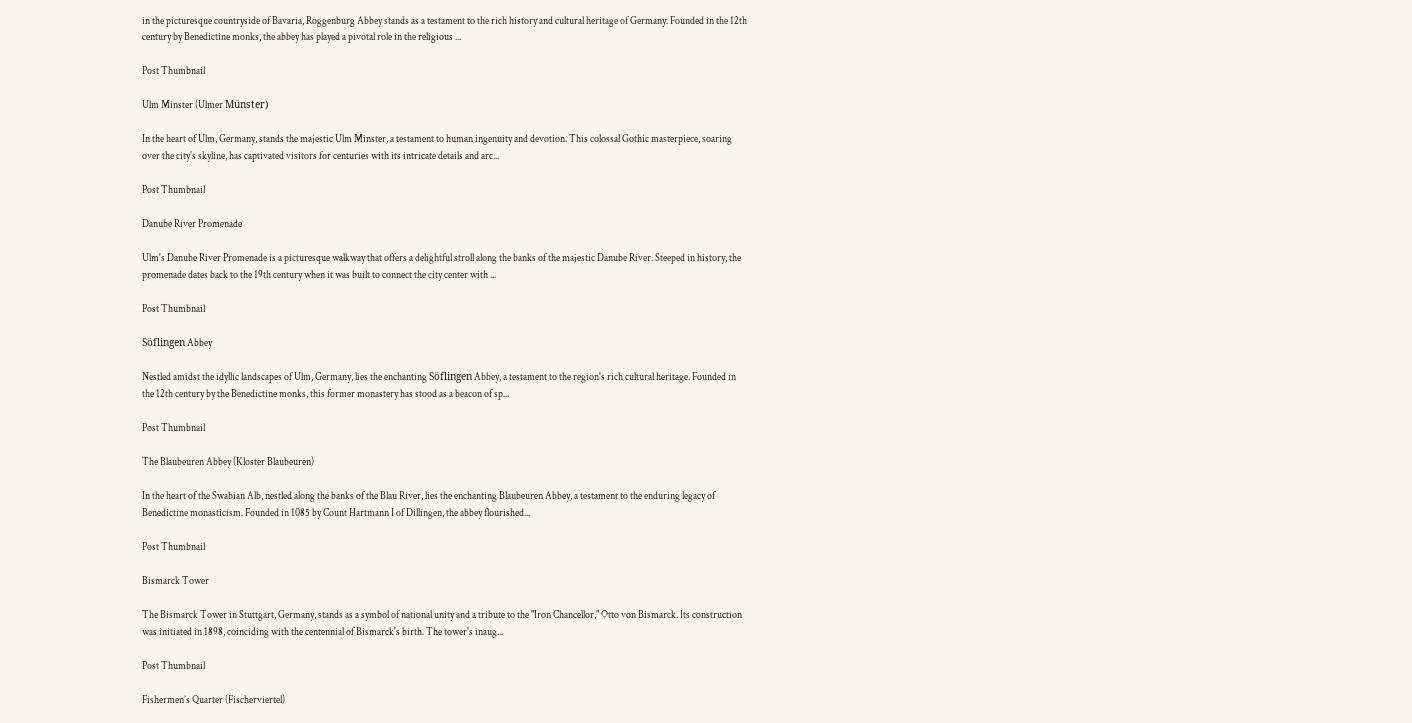in the picturesque countryside of Bavaria, Roggenburg Abbey stands as a testament to the rich history and cultural heritage of Germany. Founded in the 12th century by Benedictine monks, the abbey has played a pivotal role in the religious ...

Post Thumbnail

Ulm Minster (Ulmer Münster)

In the heart of Ulm, Germany, stands the majestic Ulm Minster, a testament to human ingenuity and devotion. This colossal Gothic masterpiece, soaring over the city's skyline, has captivated visitors for centuries with its intricate details and arc...

Post Thumbnail

Danube River Promenade

Ulm's Danube River Promenade is a picturesque walkway that offers a delightful stroll along the banks of the majestic Danube River. Steeped in history, the promenade dates back to the 19th century when it was built to connect the city center with ...

Post Thumbnail

Söflingen Abbey

Nestled amidst the idyllic landscapes of Ulm, Germany, lies the enchanting Söflingen Abbey, a testament to the region's rich cultural heritage. Founded in the 12th century by the Benedictine monks, this former monastery has stood as a beacon of sp...

Post Thumbnail

The Blaubeuren Abbey (Kloster Blaubeuren)

In the heart of the Swabian Alb, nestled along the banks of the Blau River, lies the enchanting Blaubeuren Abbey, a testament to the enduring legacy of Benedictine monasticism. Founded in 1085 by Count Hartmann I of Dillingen, the abbey flourished...

Post Thumbnail

Bismarck Tower

The Bismarck Tower in Stuttgart, Germany, stands as a symbol of national unity and a tribute to the "Iron Chancellor," Otto von Bismarck. Its construction was initiated in 1898, coinciding with the centennial of Bismarck's birth. The tower's inaug...

Post Thumbnail

Fishermen’s Quarter (Fischerviertel)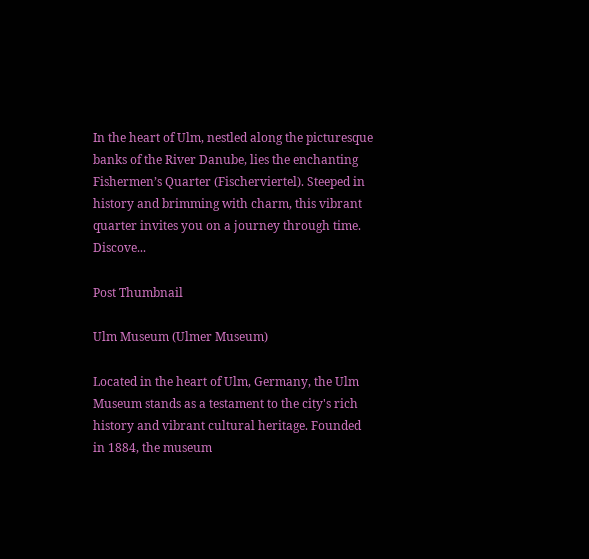In the heart of Ulm, nestled along the picturesque banks of the River Danube, lies the enchanting Fishermen’s Quarter (Fischerviertel). Steeped in history and brimming with charm, this vibrant quarter invites you on a journey through time. Discove...

Post Thumbnail

Ulm Museum (Ulmer Museum)

Located in the heart of Ulm, Germany, the Ulm Museum stands as a testament to the city's rich history and vibrant cultural heritage. Founded in 1884, the museum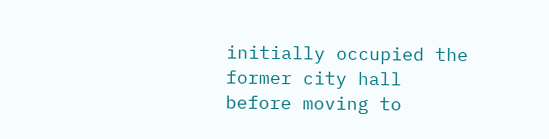initially occupied the former city hall before moving to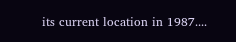its current location in 1987....